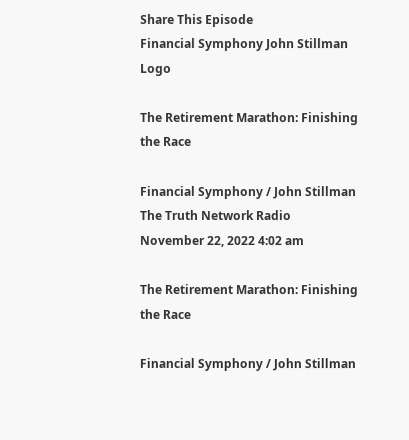Share This Episode
Financial Symphony John Stillman Logo

The Retirement Marathon: Finishing the Race

Financial Symphony / John Stillman
The Truth Network Radio
November 22, 2022 4:02 am

The Retirement Marathon: Finishing the Race

Financial Symphony / John Stillman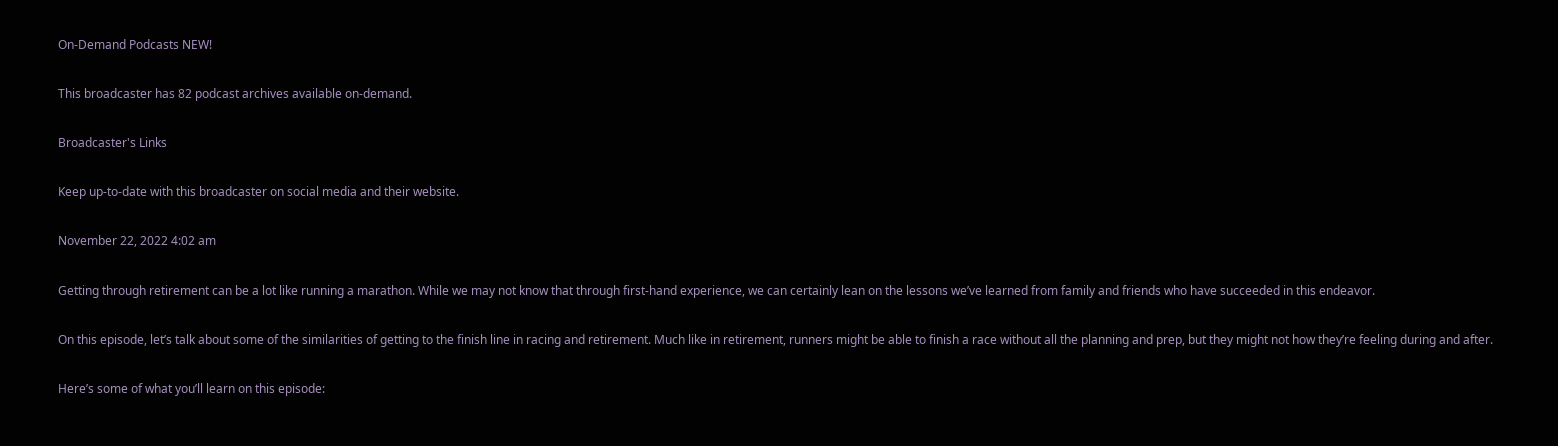On-Demand Podcasts NEW!

This broadcaster has 82 podcast archives available on-demand.

Broadcaster's Links

Keep up-to-date with this broadcaster on social media and their website.

November 22, 2022 4:02 am

Getting through retirement can be a lot like running a marathon. While we may not know that through first-hand experience, we can certainly lean on the lessons we’ve learned from family and friends who have succeeded in this endeavor.

On this episode, let’s talk about some of the similarities of getting to the finish line in racing and retirement. Much like in retirement, runners might be able to finish a race without all the planning and prep, but they might not how they’re feeling during and after.

Here’s some of what you’ll learn on this episode: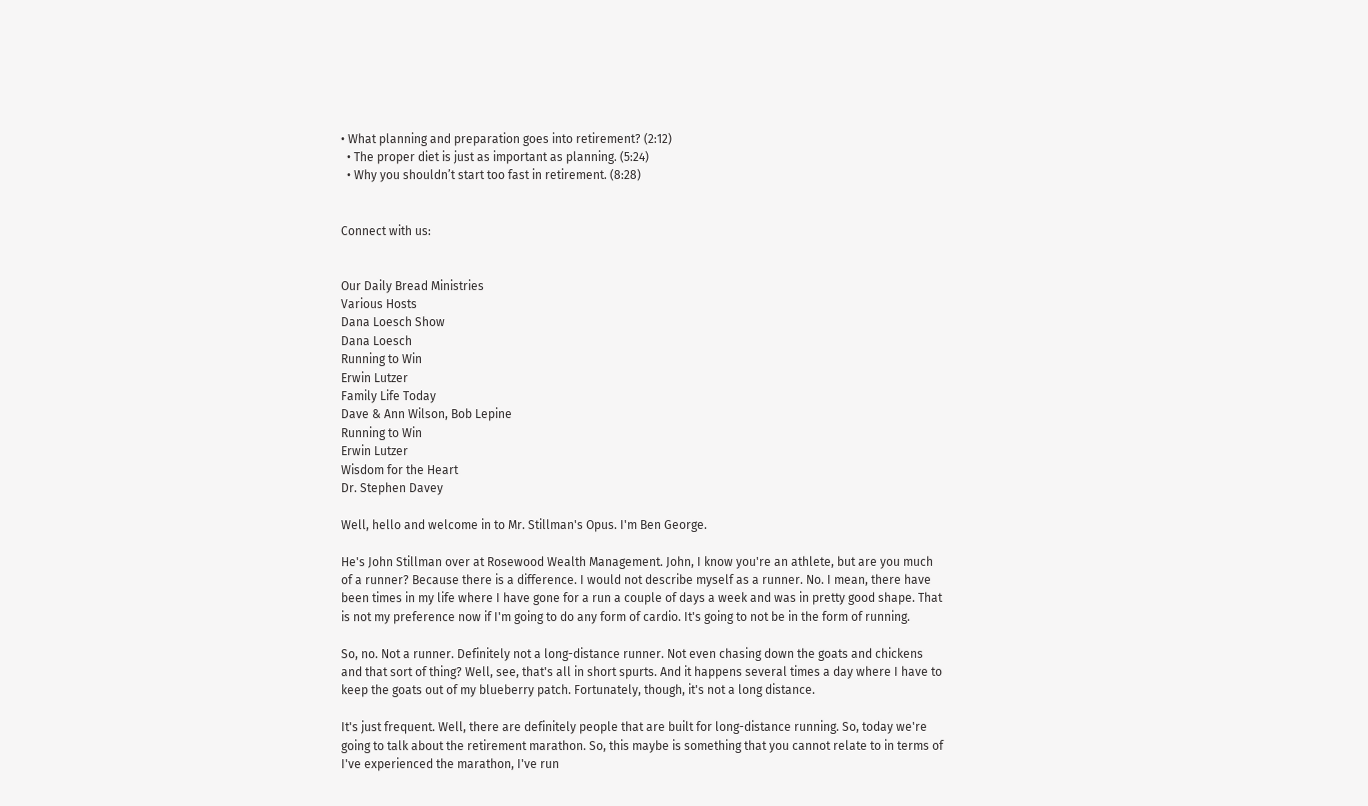• What planning and preparation goes into retirement? (2:12)
  • The proper diet is just as important as planning. (5:24)
  • Why you shouldn’t start too fast in retirement. (8:28)


Connect with us:


Our Daily Bread Ministries
Various Hosts
Dana Loesch Show
Dana Loesch
Running to Win
Erwin Lutzer
Family Life Today
Dave & Ann Wilson, Bob Lepine
Running to Win
Erwin Lutzer
Wisdom for the Heart
Dr. Stephen Davey

Well, hello and welcome in to Mr. Stillman's Opus. I'm Ben George.

He's John Stillman over at Rosewood Wealth Management. John, I know you're an athlete, but are you much of a runner? Because there is a difference. I would not describe myself as a runner. No. I mean, there have been times in my life where I have gone for a run a couple of days a week and was in pretty good shape. That is not my preference now if I'm going to do any form of cardio. It's going to not be in the form of running.

So, no. Not a runner. Definitely not a long-distance runner. Not even chasing down the goats and chickens and that sort of thing? Well, see, that's all in short spurts. And it happens several times a day where I have to keep the goats out of my blueberry patch. Fortunately, though, it's not a long distance.

It's just frequent. Well, there are definitely people that are built for long-distance running. So, today we're going to talk about the retirement marathon. So, this maybe is something that you cannot relate to in terms of I've experienced the marathon, I've run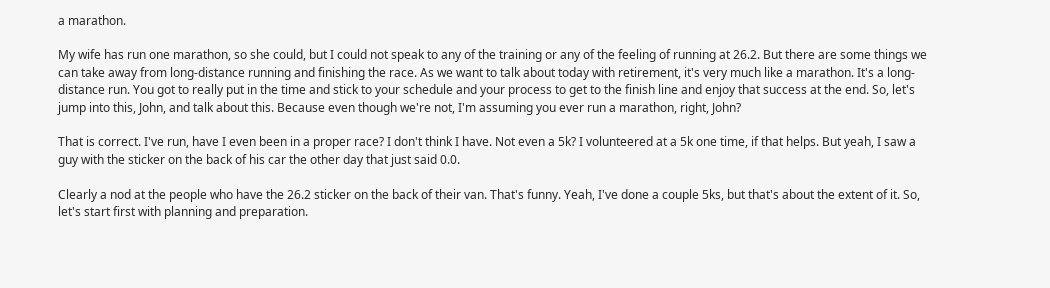a marathon.

My wife has run one marathon, so she could, but I could not speak to any of the training or any of the feeling of running at 26.2. But there are some things we can take away from long-distance running and finishing the race. As we want to talk about today with retirement, it's very much like a marathon. It's a long-distance run. You got to really put in the time and stick to your schedule and your process to get to the finish line and enjoy that success at the end. So, let's jump into this, John, and talk about this. Because even though we're not, I'm assuming you ever run a marathon, right, John?

That is correct. I've run, have I even been in a proper race? I don't think I have. Not even a 5k? I volunteered at a 5k one time, if that helps. But yeah, I saw a guy with the sticker on the back of his car the other day that just said 0.0.

Clearly a nod at the people who have the 26.2 sticker on the back of their van. That's funny. Yeah, I've done a couple 5ks, but that's about the extent of it. So, let's start first with planning and preparation.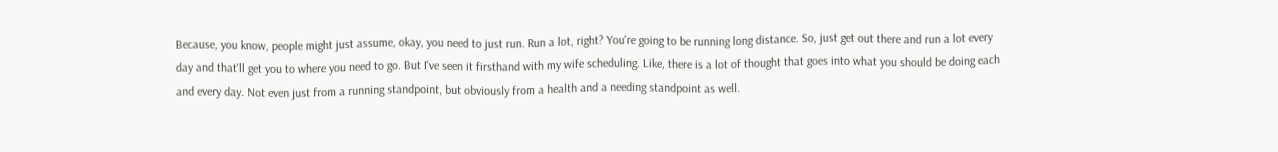Because, you know, people might just assume, okay, you need to just run. Run a lot, right? You're going to be running long distance. So, just get out there and run a lot every day and that'll get you to where you need to go. But I've seen it firsthand with my wife scheduling. Like, there is a lot of thought that goes into what you should be doing each and every day. Not even just from a running standpoint, but obviously from a health and a needing standpoint as well.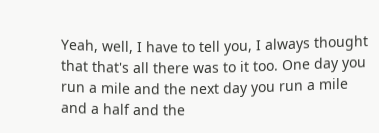Yeah, well, I have to tell you, I always thought that that's all there was to it too. One day you run a mile and the next day you run a mile and a half and the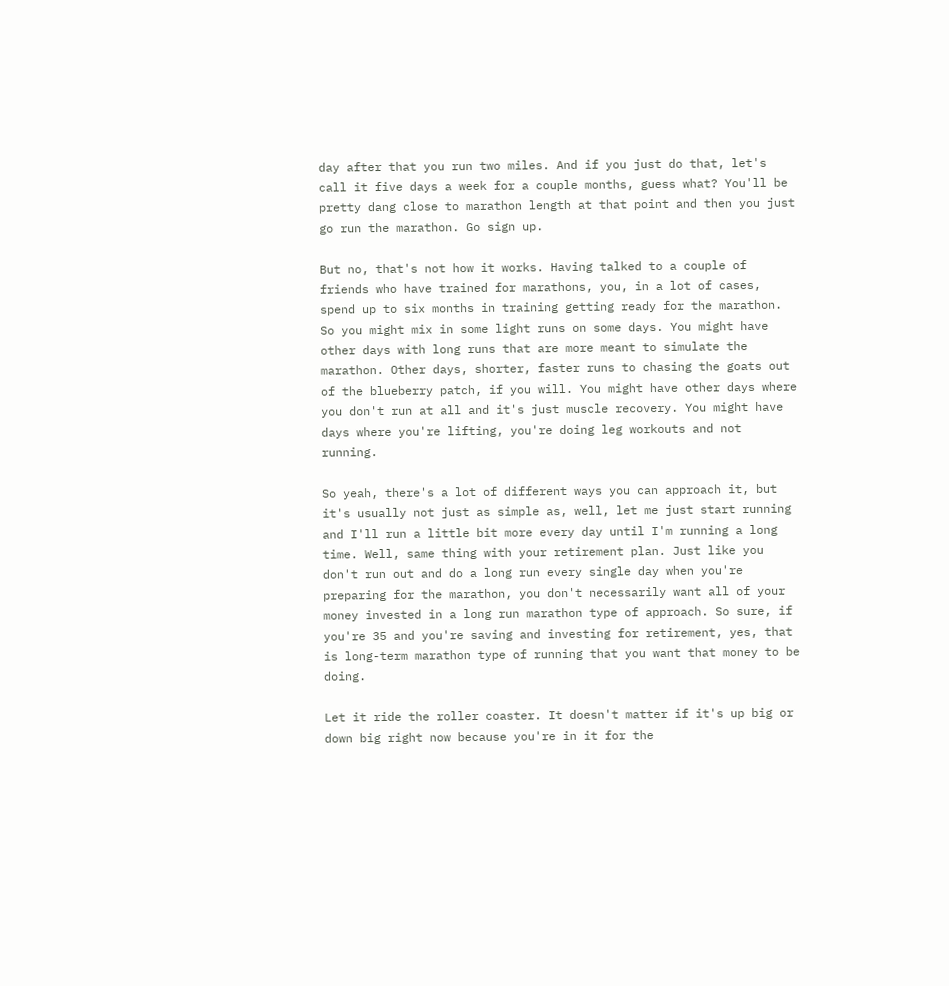day after that you run two miles. And if you just do that, let's call it five days a week for a couple months, guess what? You'll be pretty dang close to marathon length at that point and then you just go run the marathon. Go sign up.

But no, that's not how it works. Having talked to a couple of friends who have trained for marathons, you, in a lot of cases, spend up to six months in training getting ready for the marathon. So you might mix in some light runs on some days. You might have other days with long runs that are more meant to simulate the marathon. Other days, shorter, faster runs to chasing the goats out of the blueberry patch, if you will. You might have other days where you don't run at all and it's just muscle recovery. You might have days where you're lifting, you're doing leg workouts and not running.

So yeah, there's a lot of different ways you can approach it, but it's usually not just as simple as, well, let me just start running and I'll run a little bit more every day until I'm running a long time. Well, same thing with your retirement plan. Just like you don't run out and do a long run every single day when you're preparing for the marathon, you don't necessarily want all of your money invested in a long run marathon type of approach. So sure, if you're 35 and you're saving and investing for retirement, yes, that is long-term marathon type of running that you want that money to be doing.

Let it ride the roller coaster. It doesn't matter if it's up big or down big right now because you're in it for the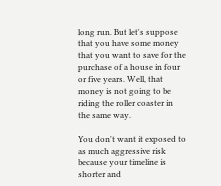long run. But let's suppose that you have some money that you want to save for the purchase of a house in four or five years. Well, that money is not going to be riding the roller coaster in the same way.

You don't want it exposed to as much aggressive risk because your timeline is shorter and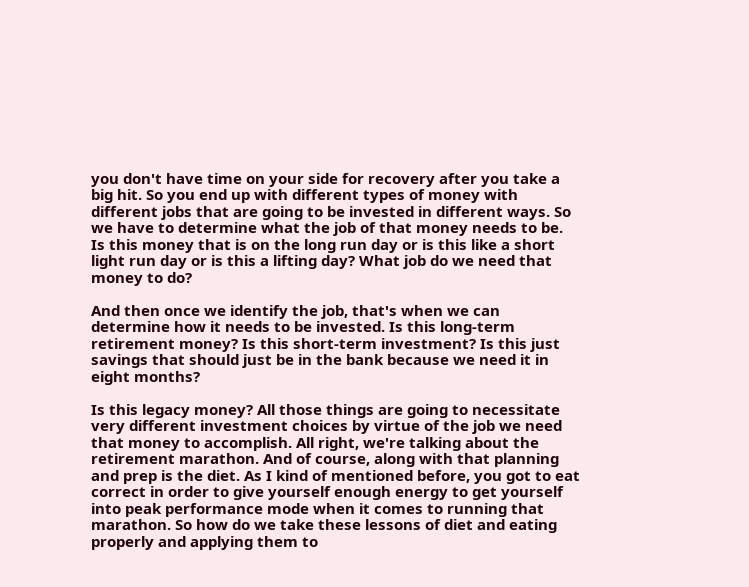you don't have time on your side for recovery after you take a big hit. So you end up with different types of money with different jobs that are going to be invested in different ways. So we have to determine what the job of that money needs to be. Is this money that is on the long run day or is this like a short light run day or is this a lifting day? What job do we need that money to do?

And then once we identify the job, that's when we can determine how it needs to be invested. Is this long-term retirement money? Is this short-term investment? Is this just savings that should just be in the bank because we need it in eight months?

Is this legacy money? All those things are going to necessitate very different investment choices by virtue of the job we need that money to accomplish. All right, we're talking about the retirement marathon. And of course, along with that planning and prep is the diet. As I kind of mentioned before, you got to eat correct in order to give yourself enough energy to get yourself into peak performance mode when it comes to running that marathon. So how do we take these lessons of diet and eating properly and applying them to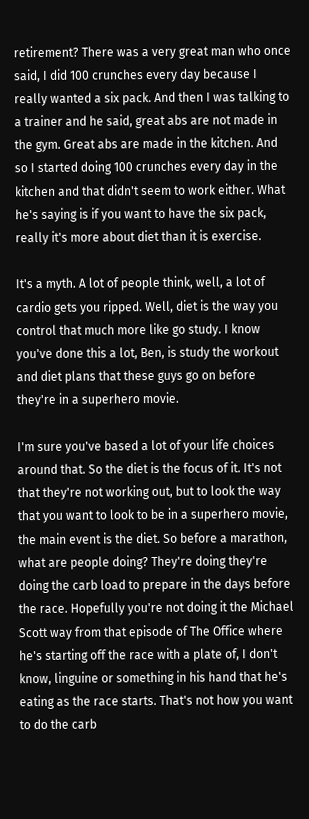retirement? There was a very great man who once said, I did 100 crunches every day because I really wanted a six pack. And then I was talking to a trainer and he said, great abs are not made in the gym. Great abs are made in the kitchen. And so I started doing 100 crunches every day in the kitchen and that didn't seem to work either. What he's saying is if you want to have the six pack, really it's more about diet than it is exercise.

It's a myth. A lot of people think, well, a lot of cardio gets you ripped. Well, diet is the way you control that much more like go study. I know you've done this a lot, Ben, is study the workout and diet plans that these guys go on before they're in a superhero movie.

I'm sure you've based a lot of your life choices around that. So the diet is the focus of it. It's not that they're not working out, but to look the way that you want to look to be in a superhero movie, the main event is the diet. So before a marathon, what are people doing? They're doing they're doing the carb load to prepare in the days before the race. Hopefully you're not doing it the Michael Scott way from that episode of The Office where he's starting off the race with a plate of, I don't know, linguine or something in his hand that he's eating as the race starts. That's not how you want to do the carb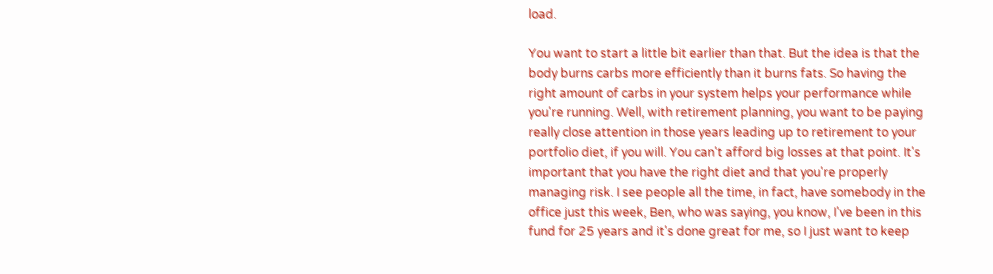load.

You want to start a little bit earlier than that. But the idea is that the body burns carbs more efficiently than it burns fats. So having the right amount of carbs in your system helps your performance while you're running. Well, with retirement planning, you want to be paying really close attention in those years leading up to retirement to your portfolio diet, if you will. You can't afford big losses at that point. It's important that you have the right diet and that you're properly managing risk. I see people all the time, in fact, have somebody in the office just this week, Ben, who was saying, you know, I've been in this fund for 25 years and it's done great for me, so I just want to keep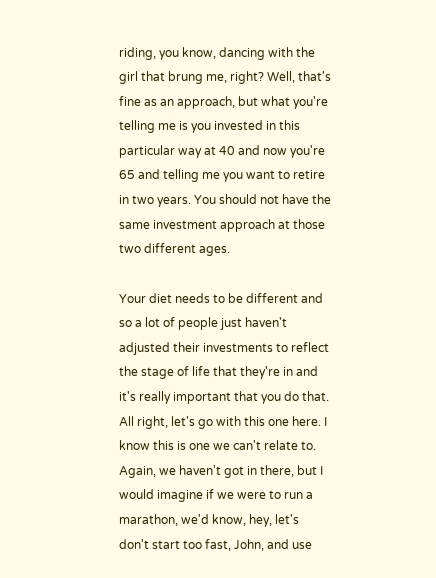riding, you know, dancing with the girl that brung me, right? Well, that's fine as an approach, but what you're telling me is you invested in this particular way at 40 and now you're 65 and telling me you want to retire in two years. You should not have the same investment approach at those two different ages.

Your diet needs to be different and so a lot of people just haven't adjusted their investments to reflect the stage of life that they're in and it's really important that you do that. All right, let's go with this one here. I know this is one we can't relate to. Again, we haven't got in there, but I would imagine if we were to run a marathon, we'd know, hey, let's don't start too fast, John, and use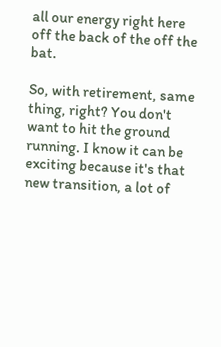all our energy right here off the back of the off the bat.

So, with retirement, same thing, right? You don't want to hit the ground running. I know it can be exciting because it's that new transition, a lot of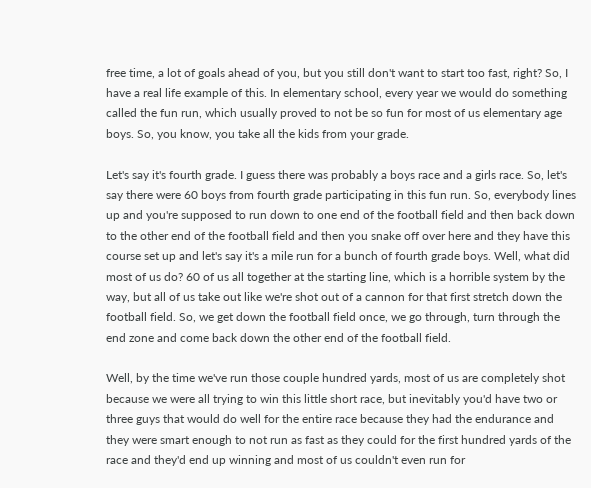free time, a lot of goals ahead of you, but you still don't want to start too fast, right? So, I have a real life example of this. In elementary school, every year we would do something called the fun run, which usually proved to not be so fun for most of us elementary age boys. So, you know, you take all the kids from your grade.

Let's say it's fourth grade. I guess there was probably a boys race and a girls race. So, let's say there were 60 boys from fourth grade participating in this fun run. So, everybody lines up and you're supposed to run down to one end of the football field and then back down to the other end of the football field and then you snake off over here and they have this course set up and let's say it's a mile run for a bunch of fourth grade boys. Well, what did most of us do? 60 of us all together at the starting line, which is a horrible system by the way, but all of us take out like we're shot out of a cannon for that first stretch down the football field. So, we get down the football field once, we go through, turn through the end zone and come back down the other end of the football field.

Well, by the time we've run those couple hundred yards, most of us are completely shot because we were all trying to win this little short race, but inevitably you'd have two or three guys that would do well for the entire race because they had the endurance and they were smart enough to not run as fast as they could for the first hundred yards of the race and they'd end up winning and most of us couldn't even run for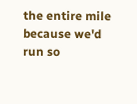the entire mile because we'd run so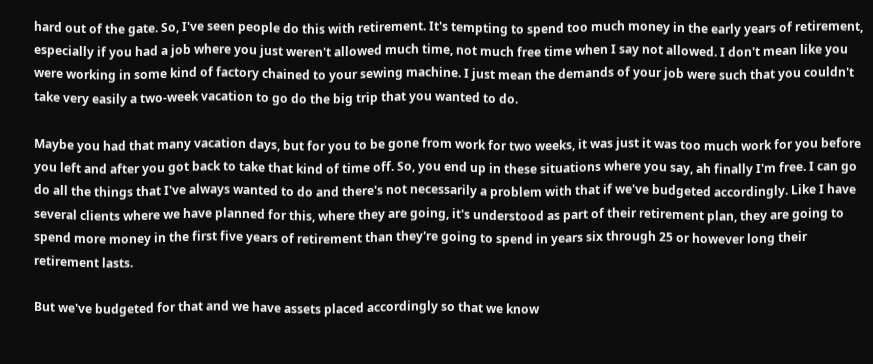hard out of the gate. So, I've seen people do this with retirement. It's tempting to spend too much money in the early years of retirement, especially if you had a job where you just weren't allowed much time, not much free time when I say not allowed. I don't mean like you were working in some kind of factory chained to your sewing machine. I just mean the demands of your job were such that you couldn't take very easily a two-week vacation to go do the big trip that you wanted to do.

Maybe you had that many vacation days, but for you to be gone from work for two weeks, it was just it was too much work for you before you left and after you got back to take that kind of time off. So, you end up in these situations where you say, ah finally I'm free. I can go do all the things that I've always wanted to do and there's not necessarily a problem with that if we've budgeted accordingly. Like I have several clients where we have planned for this, where they are going, it's understood as part of their retirement plan, they are going to spend more money in the first five years of retirement than they're going to spend in years six through 25 or however long their retirement lasts.

But we've budgeted for that and we have assets placed accordingly so that we know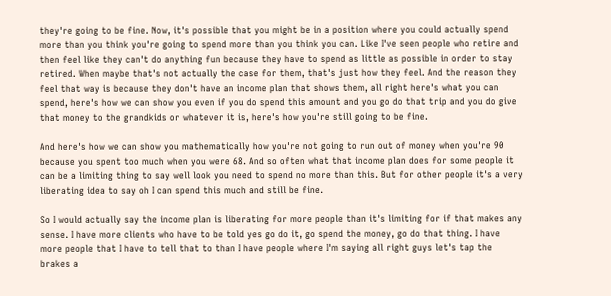they're going to be fine. Now, it's possible that you might be in a position where you could actually spend more than you think you're going to spend more than you think you can. Like I've seen people who retire and then feel like they can't do anything fun because they have to spend as little as possible in order to stay retired. When maybe that's not actually the case for them, that's just how they feel. And the reason they feel that way is because they don't have an income plan that shows them, all right here's what you can spend, here's how we can show you even if you do spend this amount and you go do that trip and you do give that money to the grandkids or whatever it is, here's how you're still going to be fine.

And here's how we can show you mathematically how you're not going to run out of money when you're 90 because you spent too much when you were 68. And so often what that income plan does for some people it can be a limiting thing to say well look you need to spend no more than this. But for other people it's a very liberating idea to say oh I can spend this much and still be fine.

So I would actually say the income plan is liberating for more people than it's limiting for if that makes any sense. I have more clients who have to be told yes go do it, go spend the money, go do that thing. I have more people that I have to tell that to than I have people where I'm saying all right guys let's tap the brakes a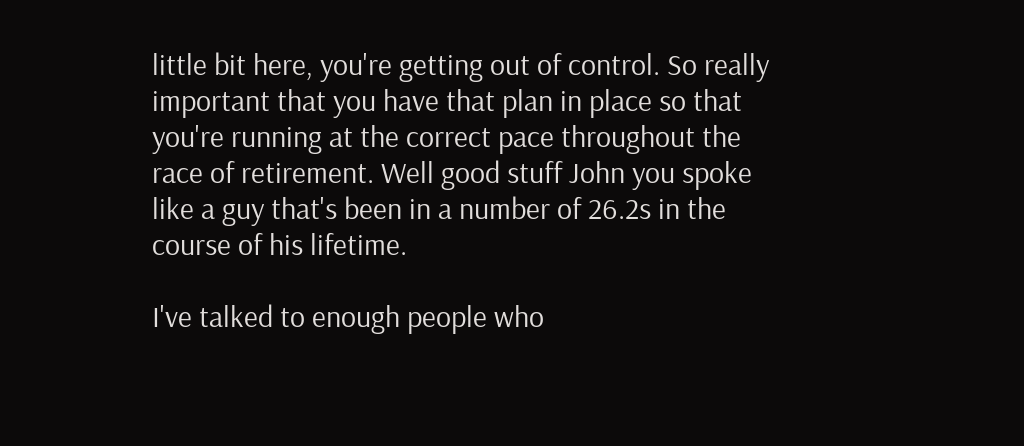little bit here, you're getting out of control. So really important that you have that plan in place so that you're running at the correct pace throughout the race of retirement. Well good stuff John you spoke like a guy that's been in a number of 26.2s in the course of his lifetime.

I've talked to enough people who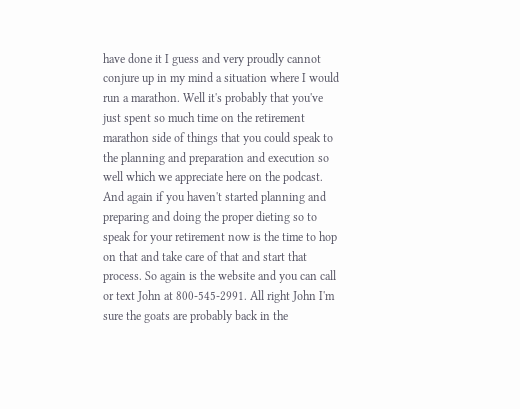have done it I guess and very proudly cannot conjure up in my mind a situation where I would run a marathon. Well it's probably that you've just spent so much time on the retirement marathon side of things that you could speak to the planning and preparation and execution so well which we appreciate here on the podcast. And again if you haven't started planning and preparing and doing the proper dieting so to speak for your retirement now is the time to hop on that and take care of that and start that process. So again is the website and you can call or text John at 800-545-2991. All right John I'm sure the goats are probably back in the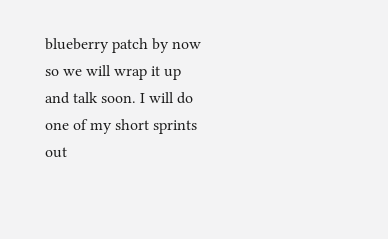blueberry patch by now so we will wrap it up and talk soon. I will do one of my short sprints out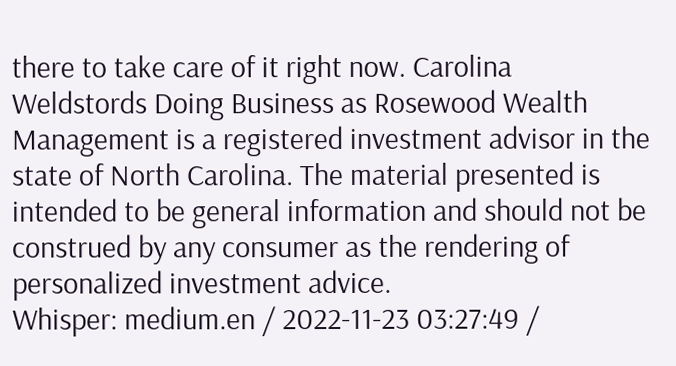there to take care of it right now. Carolina Weldstords Doing Business as Rosewood Wealth Management is a registered investment advisor in the state of North Carolina. The material presented is intended to be general information and should not be construed by any consumer as the rendering of personalized investment advice.
Whisper: medium.en / 2022-11-23 03:27:49 /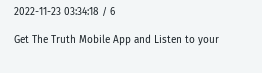2022-11-23 03:34:18 / 6

Get The Truth Mobile App and Listen to your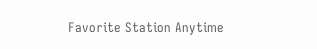Favorite Station Anytime